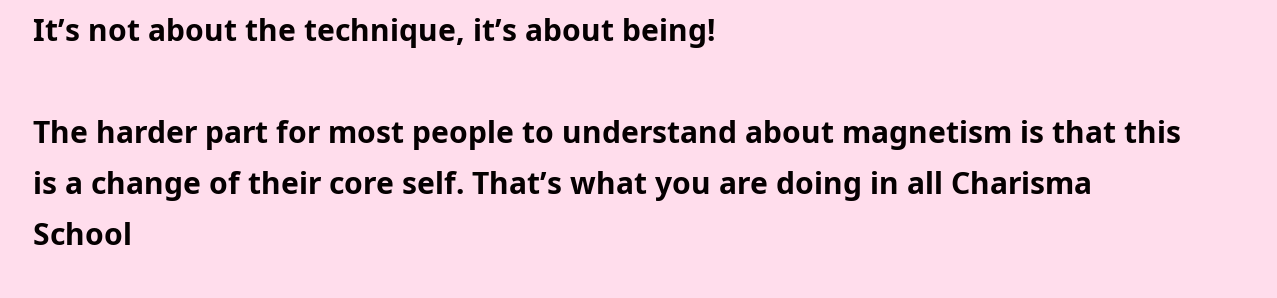It’s not about the technique, it’s about being!

The harder part for most people to understand about magnetism is that this is a change of their core self. That’s what you are doing in all Charisma School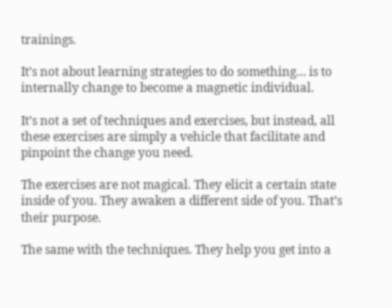trainings.

It’s not about learning strategies to do something… is to internally change to become a magnetic individual.

It’s not a set of techniques and exercises, but instead, all these exercises are simply a vehicle that facilitate and pinpoint the change you need.

The exercises are not magical. They elicit a certain state inside of you. They awaken a different side of you. That’s their purpose.

The same with the techniques. They help you get into a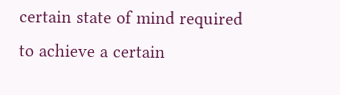certain state of mind required to achieve a certain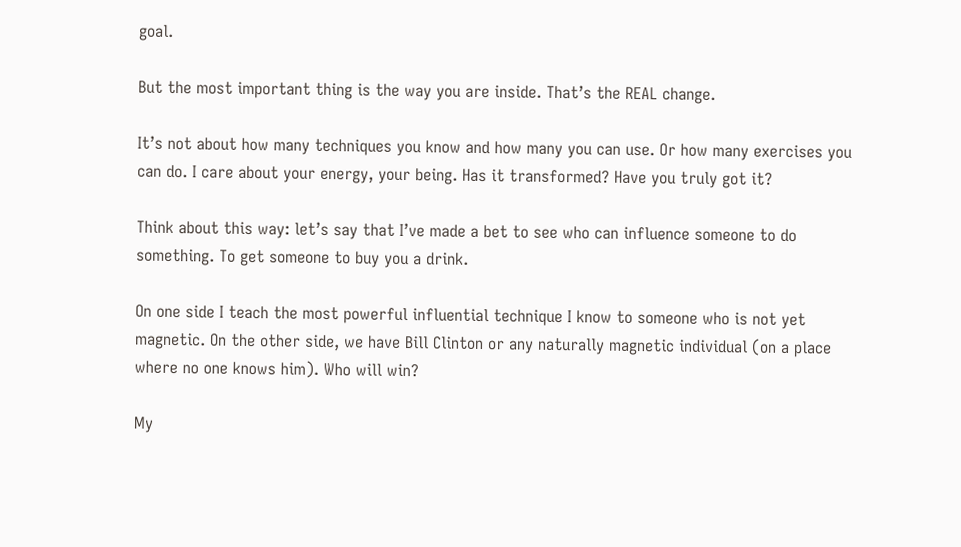goal.

But the most important thing is the way you are inside. That’s the REAL change.

It’s not about how many techniques you know and how many you can use. Or how many exercises you can do. I care about your energy, your being. Has it transformed? Have you truly got it?

Think about this way: let’s say that I’ve made a bet to see who can influence someone to do something. To get someone to buy you a drink.

On one side I teach the most powerful influential technique I know to someone who is not yet magnetic. On the other side, we have Bill Clinton or any naturally magnetic individual (on a place where no one knows him). Who will win?

My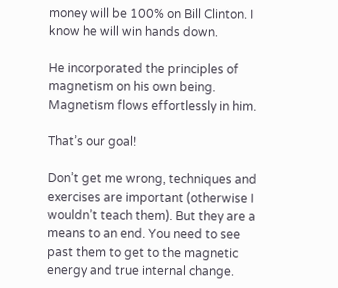money will be 100% on Bill Clinton. I know he will win hands down.

He incorporated the principles of magnetism on his own being. Magnetism flows effortlessly in him.

That’s our goal!

Don’t get me wrong, techniques and exercises are important (otherwise I wouldn’t teach them). But they are a means to an end. You need to see past them to get to the magnetic energy and true internal change.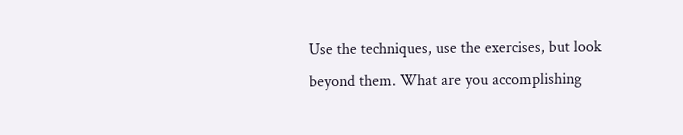Use the techniques, use the exercises, but look beyond them. What are you accomplishing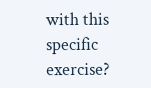with this specific exercise?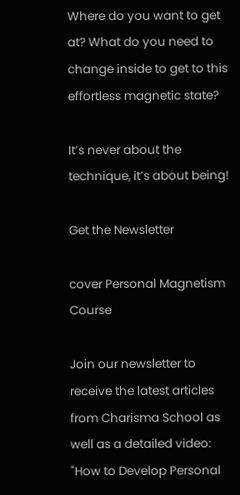Where do you want to get at? What do you need to change inside to get to this effortless magnetic state?

It’s never about the technique, it’s about being!

Get the Newsletter

cover Personal Magnetism Course

Join our newsletter to receive the latest articles from Charisma School as well as a detailed video: "How to Develop Personal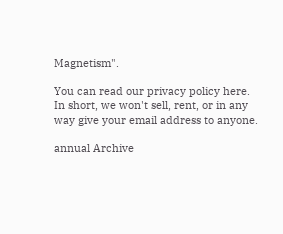Magnetism".

You can read our privacy policy here.
In short, we won't sell, rent, or in any way give your email address to anyone.

annual Archive